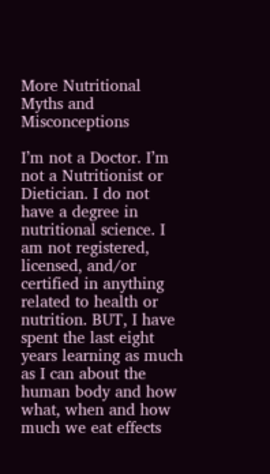More Nutritional Myths and Misconceptions

I’m not a Doctor. I’m not a Nutritionist or Dietician. I do not have a degree in nutritional science. I am not registered, licensed, and/or certified in anything related to health or nutrition. BUT, I have spent the last eight years learning as much as I can about the human body and how what, when and how much we eat effects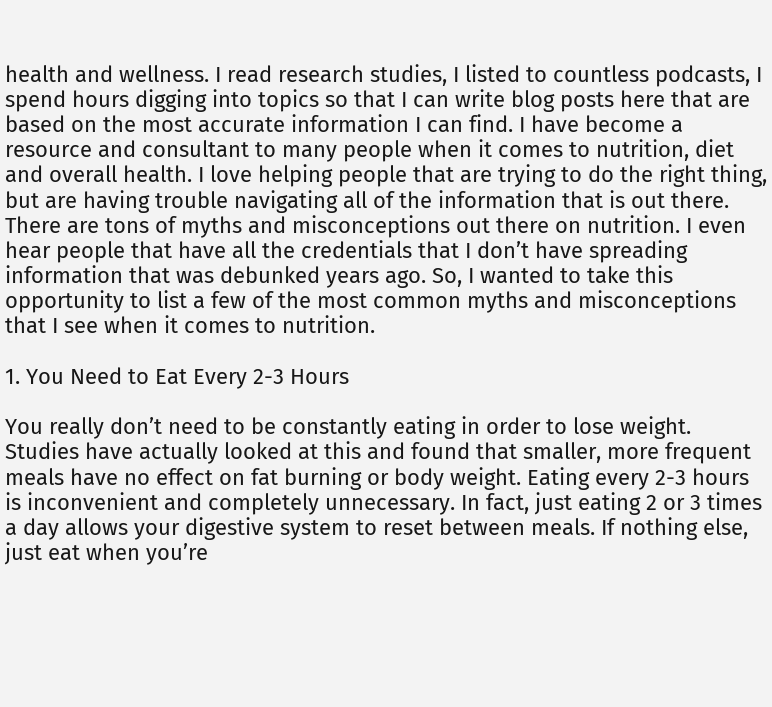health and wellness. I read research studies, I listed to countless podcasts, I spend hours digging into topics so that I can write blog posts here that are based on the most accurate information I can find. I have become a resource and consultant to many people when it comes to nutrition, diet and overall health. I love helping people that are trying to do the right thing, but are having trouble navigating all of the information that is out there. There are tons of myths and misconceptions out there on nutrition. I even hear people that have all the credentials that I don’t have spreading information that was debunked years ago. So, I wanted to take this opportunity to list a few of the most common myths and misconceptions that I see when it comes to nutrition.

1. You Need to Eat Every 2-3 Hours

You really don’t need to be constantly eating in order to lose weight. Studies have actually looked at this and found that smaller, more frequent meals have no effect on fat burning or body weight. Eating every 2-3 hours is inconvenient and completely unnecessary. In fact, just eating 2 or 3 times a day allows your digestive system to reset between meals. If nothing else, just eat when you’re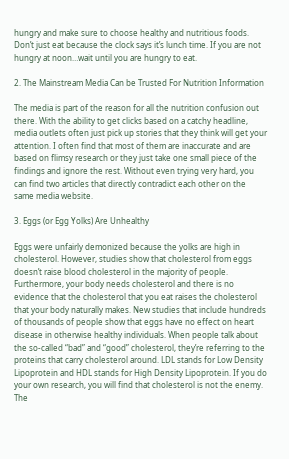hungry and make sure to choose healthy and nutritious foods. Don’t just eat because the clock says it’s lunch time. If you are not hungry at noon…wait until you are hungry to eat.

2. The Mainstream Media Can be Trusted For Nutrition Information

The media is part of the reason for all the nutrition confusion out there. With the ability to get clicks based on a catchy headline, media outlets often just pick up stories that they think will get your attention. I often find that most of them are inaccurate and are based on flimsy research or they just take one small piece of the findings and ignore the rest. Without even trying very hard, you can find two articles that directly contradict each other on the same media website.

3. Eggs (or Egg Yolks) Are Unhealthy

Eggs were unfairly demonized because the yolks are high in cholesterol. However, studies show that cholesterol from eggs doesn’t raise blood cholesterol in the majority of people. Furthermore, your body needs cholesterol and there is no evidence that the cholesterol that you eat raises the cholesterol that your body naturally makes. New studies that include hundreds of thousands of people show that eggs have no effect on heart disease in otherwise healthy individuals. When people talk about the so-called “bad” and “good” cholesterol, they’re referring to the proteins that carry cholesterol around. LDL stands for Low Density Lipoprotein and HDL stands for High Density Lipoprotein. If you do your own research, you will find that cholesterol is not the enemy. The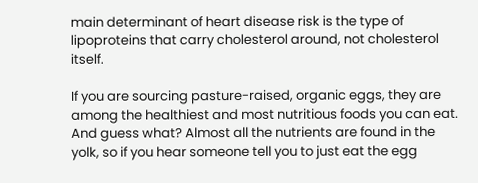main determinant of heart disease risk is the type of lipoproteins that carry cholesterol around, not cholesterol itself.

If you are sourcing pasture-raised, organic eggs, they are among the healthiest and most nutritious foods you can eat. And guess what? Almost all the nutrients are found in the yolk, so if you hear someone tell you to just eat the egg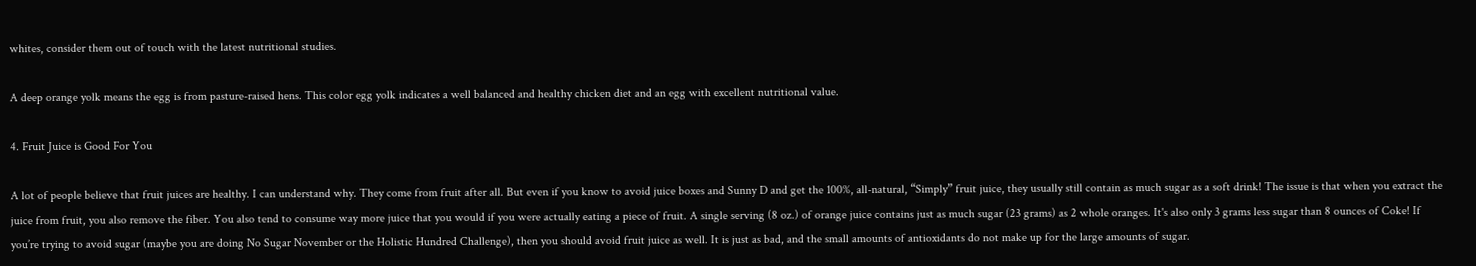whites, consider them out of touch with the latest nutritional studies.

A deep orange yolk means the egg is from pasture-raised hens. This color egg yolk indicates a well balanced and healthy chicken diet and an egg with excellent nutritional value.

4. Fruit Juice is Good For You

A lot of people believe that fruit juices are healthy. I can understand why. They come from fruit after all. But even if you know to avoid juice boxes and Sunny D and get the 100%, all-natural, “Simply” fruit juice, they usually still contain as much sugar as a soft drink! The issue is that when you extract the juice from fruit, you also remove the fiber. You also tend to consume way more juice that you would if you were actually eating a piece of fruit. A single serving (8 oz.) of orange juice contains just as much sugar (23 grams) as 2 whole oranges. It's also only 3 grams less sugar than 8 ounces of Coke! If you’re trying to avoid sugar (maybe you are doing No Sugar November or the Holistic Hundred Challenge), then you should avoid fruit juice as well. It is just as bad, and the small amounts of antioxidants do not make up for the large amounts of sugar.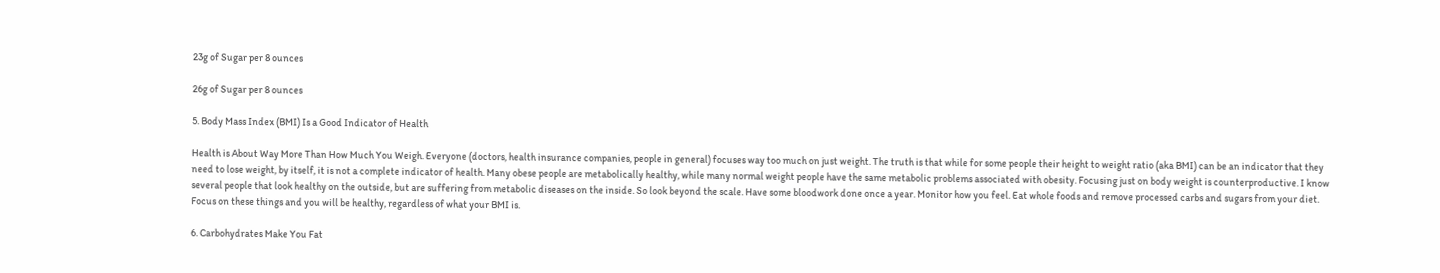23g of Sugar per 8 ounces

26g of Sugar per 8 ounces

5. Body Mass Index (BMI) Is a Good Indicator of Health

Health is About Way More Than How Much You Weigh. Everyone (doctors, health insurance companies, people in general) focuses way too much on just weight. The truth is that while for some people their height to weight ratio (aka BMI) can be an indicator that they need to lose weight, by itself, it is not a complete indicator of health. Many obese people are metabolically healthy, while many normal weight people have the same metabolic problems associated with obesity. Focusing just on body weight is counterproductive. I know several people that look healthy on the outside, but are suffering from metabolic diseases on the inside. So look beyond the scale. Have some bloodwork done once a year. Monitor how you feel. Eat whole foods and remove processed carbs and sugars from your diet. Focus on these things and you will be healthy, regardless of what your BMI is.

6. Carbohydrates Make You Fat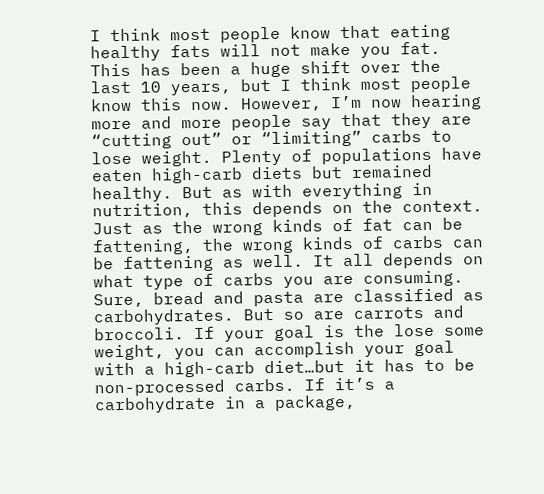I think most people know that eating healthy fats will not make you fat. This has been a huge shift over the last 10 years, but I think most people know this now. However, I’m now hearing more and more people say that they are “cutting out” or “limiting” carbs to lose weight. Plenty of populations have eaten high-carb diets but remained healthy. But as with everything in nutrition, this depends on the context. Just as the wrong kinds of fat can be fattening, the wrong kinds of carbs can be fattening as well. It all depends on what type of carbs you are consuming. Sure, bread and pasta are classified as carbohydrates. But so are carrots and broccoli. If your goal is the lose some weight, you can accomplish your goal with a high-carb diet…but it has to be non-processed carbs. If it’s a carbohydrate in a package,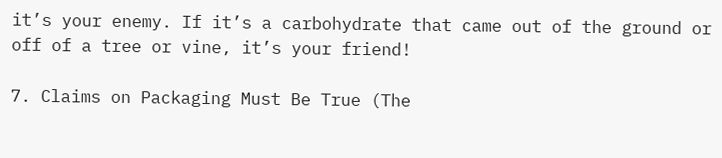it’s your enemy. If it’s a carbohydrate that came out of the ground or off of a tree or vine, it’s your friend!

7. Claims on Packaging Must Be True (The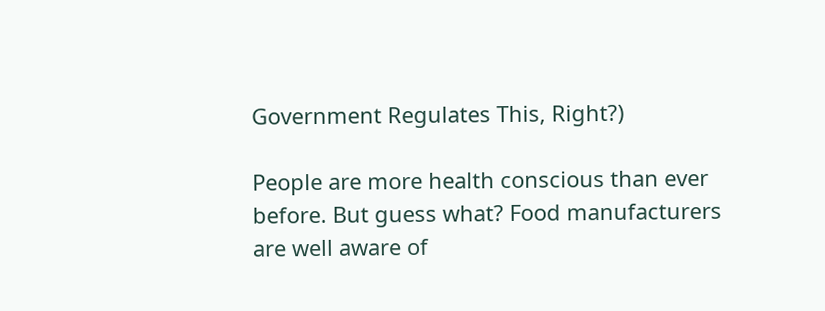Government Regulates This, Right?)

People are more health conscious than ever before. But guess what? Food manufacturers are well aware of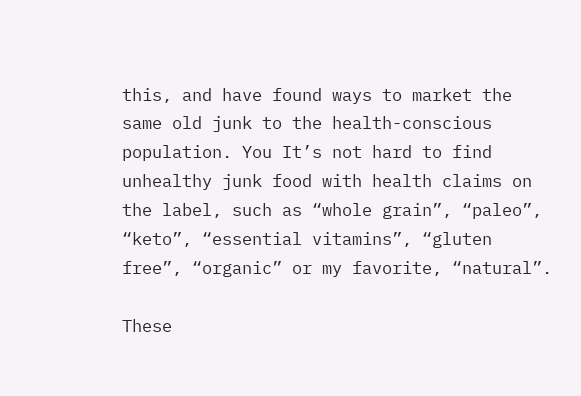this, and have found ways to market the same old junk to the health-conscious population. You It’s not hard to find unhealthy junk food with health claims on the label, such as “whole grain”, “paleo”, “keto”, “essential vitamins”, “gluten free”, “organic” or my favorite, “natural”.

These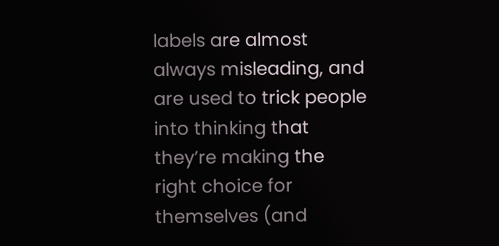labels are almost always misleading, and are used to trick people into thinking that they’re making the right choice for themselves (and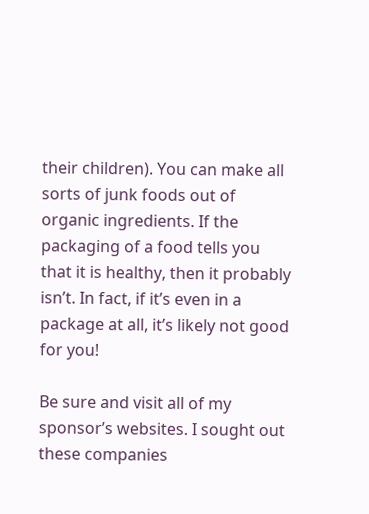their children). You can make all sorts of junk foods out of organic ingredients. If the packaging of a food tells you that it is healthy, then it probably isn’t. In fact, if it’s even in a package at all, it’s likely not good for you!

Be sure and visit all of my sponsor’s websites. I sought out these companies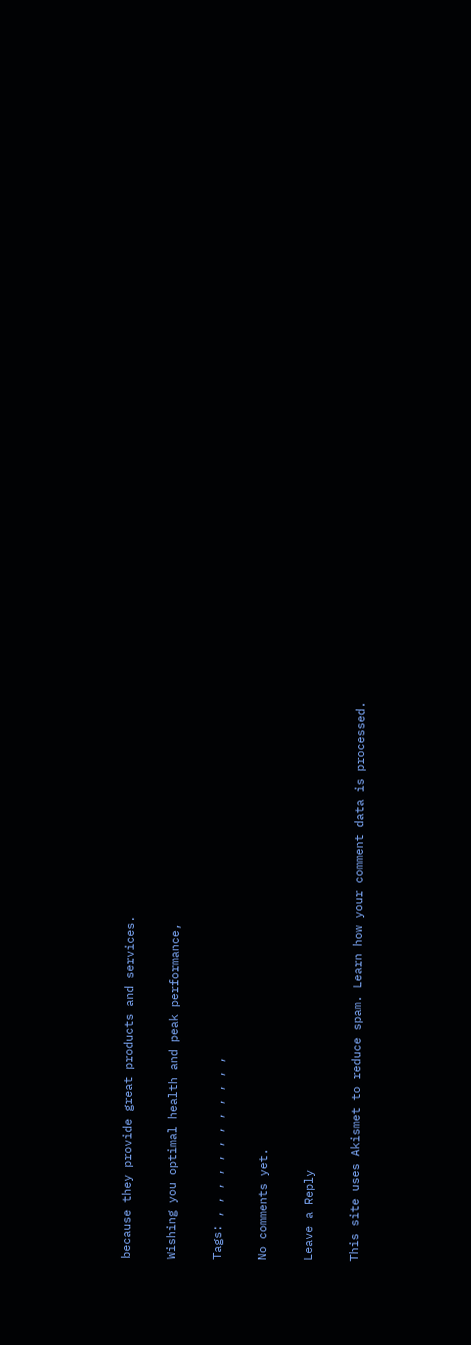because they provide great products and services.

Wishing you optimal health and peak performance,

Tags: , , , , , , , , , , , ,

No comments yet.

Leave a Reply

This site uses Akismet to reduce spam. Learn how your comment data is processed.